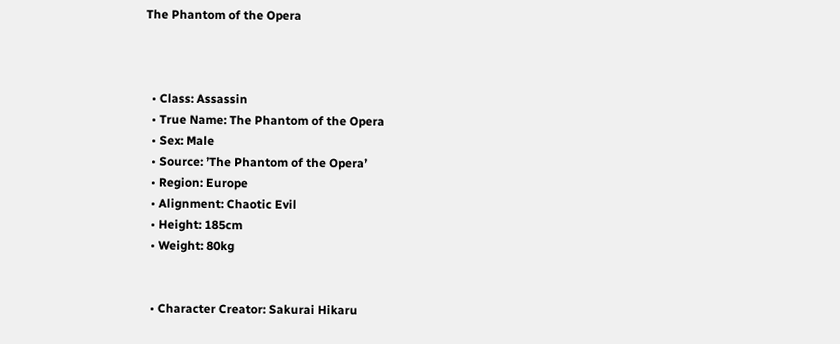The Phantom of the Opera



  • Class: Assassin
  • True Name: The Phantom of the Opera
  • Sex: Male
  • Source: ’The Phantom of the Opera’
  • Region: Europe
  • Alignment: Chaotic Evil
  • Height: 185cm
  • Weight: 80kg


  • Character Creator: Sakurai Hikaru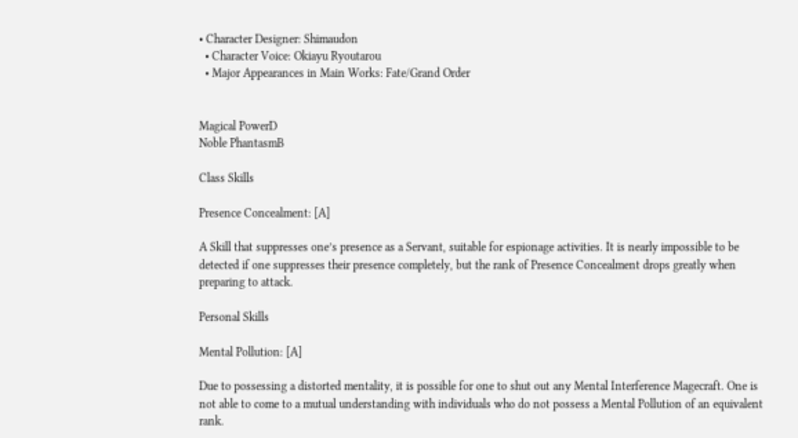• Character Designer: Shimaudon
  • Character Voice: Okiayu Ryoutarou
  • Major Appearances in Main Works: Fate/Grand Order


Magical PowerD
Noble PhantasmB

Class Skills

Presence Concealment: [A]

A Skill that suppresses one’s presence as a Servant, suitable for espionage activities. It is nearly impossible to be detected if one suppresses their presence completely, but the rank of Presence Concealment drops greatly when preparing to attack.

Personal Skills

Mental Pollution: [A]

Due to possessing a distorted mentality, it is possible for one to shut out any Mental Interference Magecraft. One is not able to come to a mutual understanding with individuals who do not possess a Mental Pollution of an equivalent rank.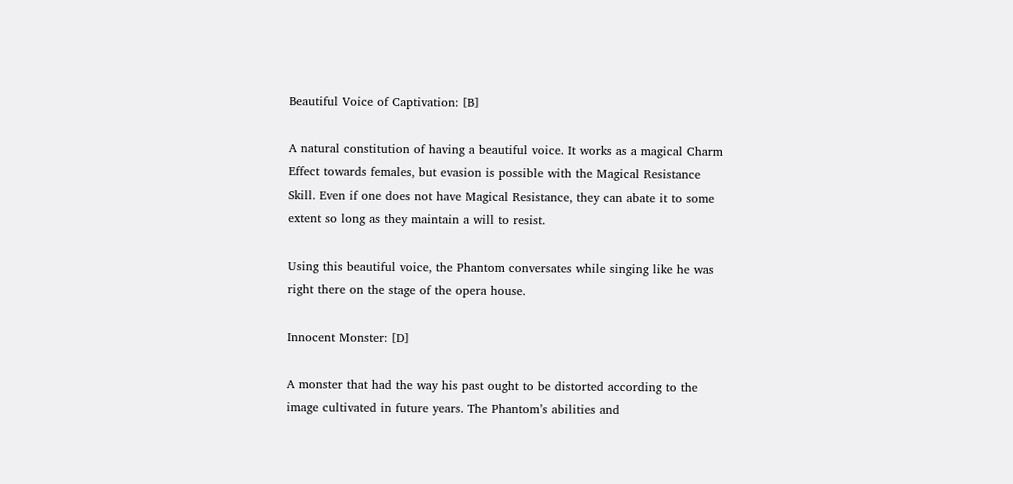Beautiful Voice of Captivation: [B]

A natural constitution of having a beautiful voice. It works as a magical Charm Effect towards females, but evasion is possible with the Magical Resistance Skill. Even if one does not have Magical Resistance, they can abate it to some extent so long as they maintain a will to resist.

Using this beautiful voice, the Phantom conversates while singing like he was right there on the stage of the opera house.

Innocent Monster: [D]

A monster that had the way his past ought to be distorted according to the image cultivated in future years. The Phantom’s abilities and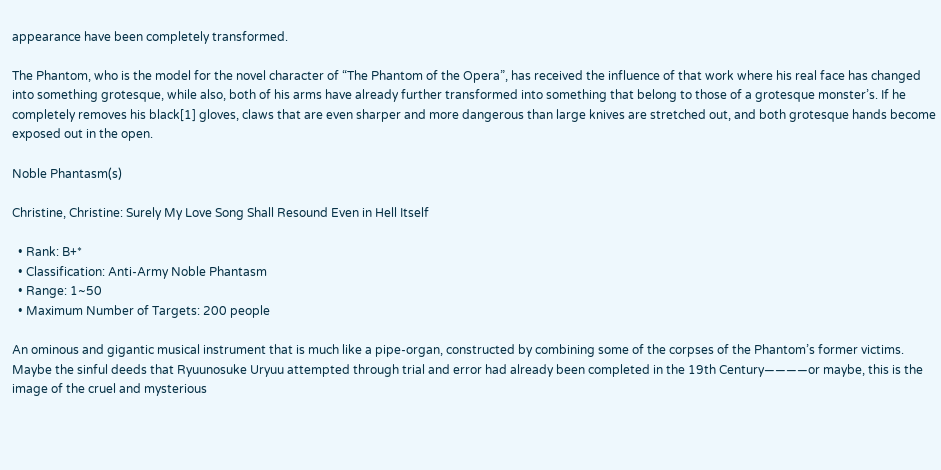appearance have been completely transformed.

The Phantom, who is the model for the novel character of “The Phantom of the Opera”, has received the influence of that work where his real face has changed into something grotesque, while also, both of his arms have already further transformed into something that belong to those of a grotesque monster’s. If he completely removes his black[1] gloves, claws that are even sharper and more dangerous than large knives are stretched out, and both grotesque hands become exposed out in the open.

Noble Phantasm(s)

Christine, Christine: Surely My Love Song Shall Resound Even in Hell Itself

  • Rank: B+*
  • Classification: Anti-Army Noble Phantasm
  • Range: 1~50
  • Maximum Number of Targets: 200 people

An ominous and gigantic musical instrument that is much like a pipe-organ, constructed by combining some of the corpses of the Phantom’s former victims. Maybe the sinful deeds that Ryuunosuke Uryuu attempted through trial and error had already been completed in the 19th Century————or maybe, this is the image of the cruel and mysterious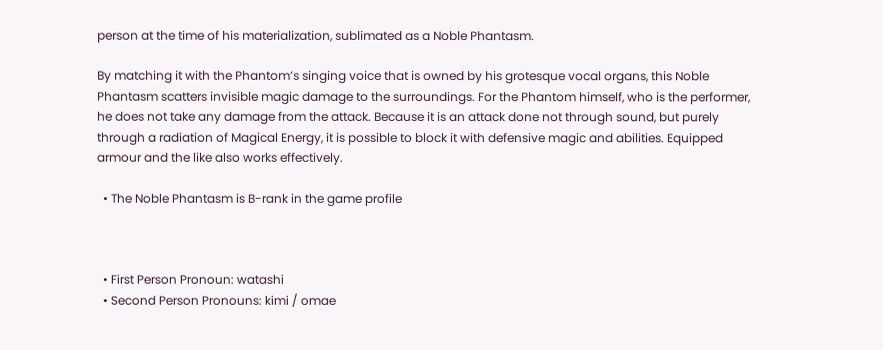person at the time of his materialization, sublimated as a Noble Phantasm.

By matching it with the Phantom’s singing voice that is owned by his grotesque vocal organs, this Noble Phantasm scatters invisible magic damage to the surroundings. For the Phantom himself, who is the performer, he does not take any damage from the attack. Because it is an attack done not through sound, but purely through a radiation of Magical Energy, it is possible to block it with defensive magic and abilities. Equipped armour and the like also works effectively.

  • The Noble Phantasm is B-rank in the game profile



  • First Person Pronoun: watashi
  • Second Person Pronouns: kimi / omae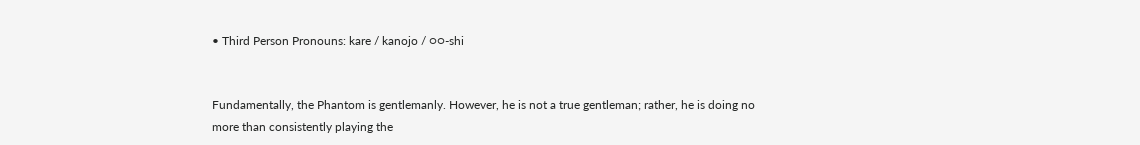• Third Person Pronouns: kare / kanojo / ○○-shi


Fundamentally, the Phantom is gentlemanly. However, he is not a true gentleman; rather, he is doing no more than consistently playing the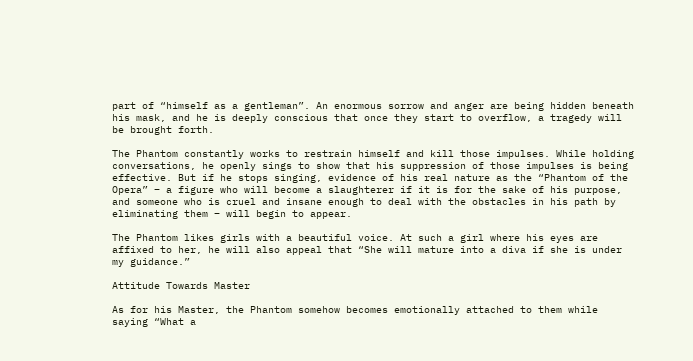part of “himself as a gentleman”. An enormous sorrow and anger are being hidden beneath his mask, and he is deeply conscious that once they start to overflow, a tragedy will be brought forth.

The Phantom constantly works to restrain himself and kill those impulses. While holding conversations, he openly sings to show that his suppression of those impulses is being effective. But if he stops singing, evidence of his real nature as the “Phantom of the Opera” – a figure who will become a slaughterer if it is for the sake of his purpose, and someone who is cruel and insane enough to deal with the obstacles in his path by eliminating them – will begin to appear.

The Phantom likes girls with a beautiful voice. At such a girl where his eyes are affixed to her, he will also appeal that “She will mature into a diva if she is under my guidance.”

Attitude Towards Master

As for his Master, the Phantom somehow becomes emotionally attached to them while saying “What a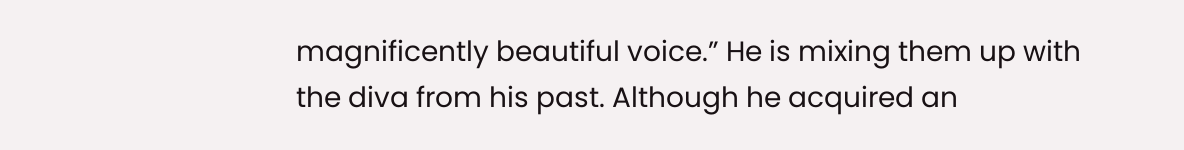magnificently beautiful voice.” He is mixing them up with the diva from his past. Although he acquired an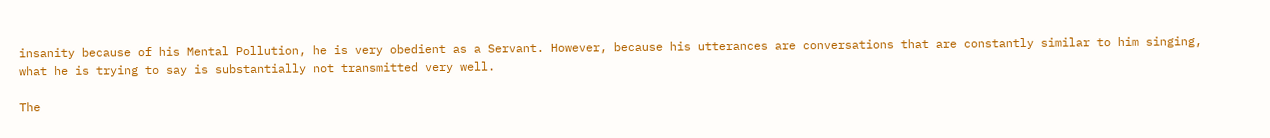insanity because of his Mental Pollution, he is very obedient as a Servant. However, because his utterances are conversations that are constantly similar to him singing, what he is trying to say is substantially not transmitted very well.

The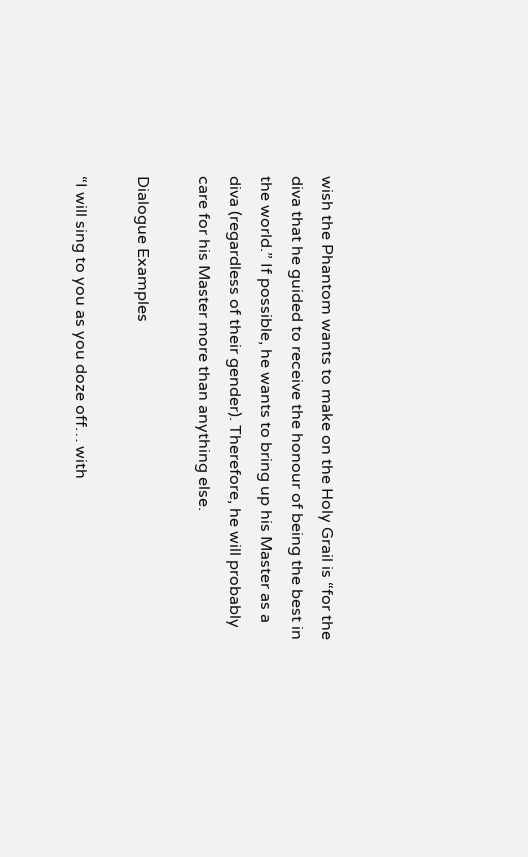wish the Phantom wants to make on the Holy Grail is “for the diva that he guided to receive the honour of being the best in the world.” If possible, he wants to bring up his Master as a diva (regardless of their gender). Therefore, he will probably care for his Master more than anything else.

Dialogue Examples

“I will sing to you as you doze off… with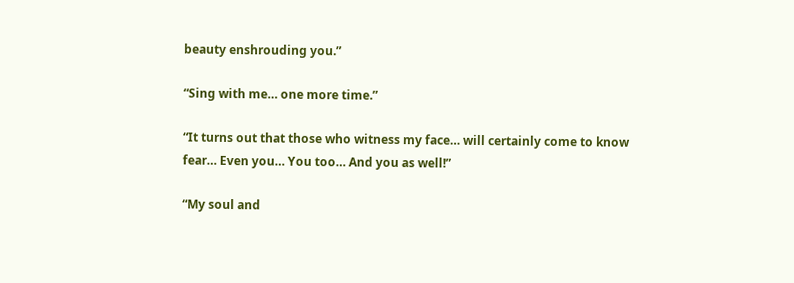beauty enshrouding you.”

“Sing with me… one more time.”

“It turns out that those who witness my face… will certainly come to know fear… Even you… You too… And you as well!”

“My soul and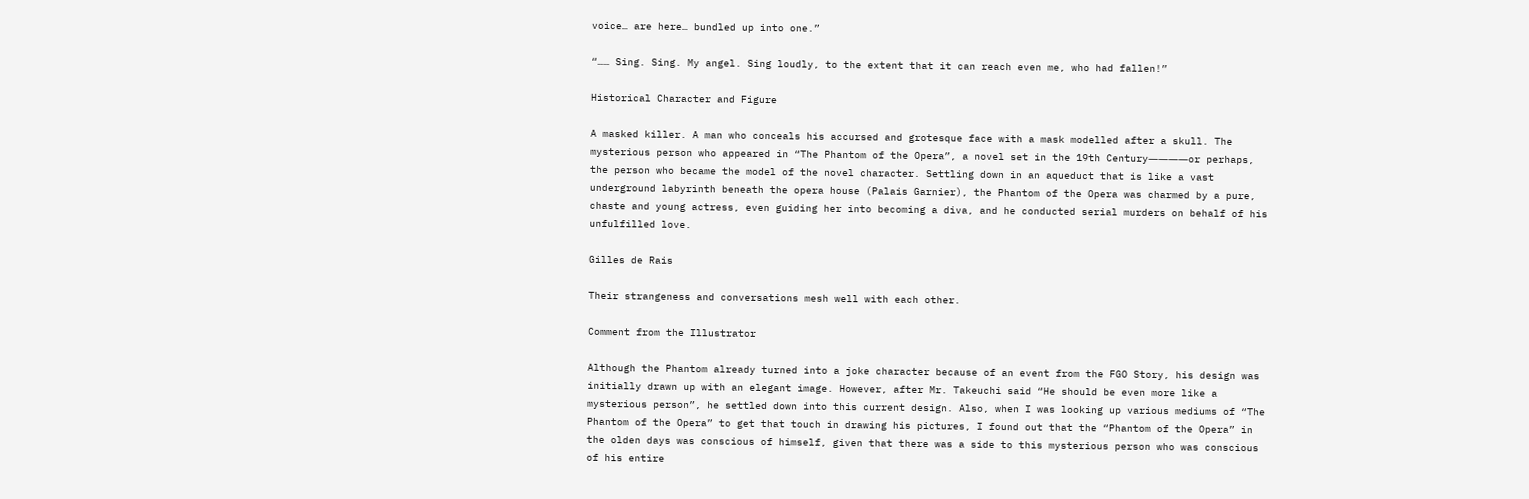voice… are here… bundled up into one.”

“…… Sing. Sing. My angel. Sing loudly, to the extent that it can reach even me, who had fallen!”

Historical Character and Figure

A masked killer. A man who conceals his accursed and grotesque face with a mask modelled after a skull. The mysterious person who appeared in “The Phantom of the Opera”, a novel set in the 19th Century――――or perhaps, the person who became the model of the novel character. Settling down in an aqueduct that is like a vast underground labyrinth beneath the opera house (Palais Garnier), the Phantom of the Opera was charmed by a pure, chaste and young actress, even guiding her into becoming a diva, and he conducted serial murders on behalf of his unfulfilled love.

Gilles de Rais

Their strangeness and conversations mesh well with each other.

Comment from the Illustrator

Although the Phantom already turned into a joke character because of an event from the FGO Story, his design was initially drawn up with an elegant image. However, after Mr. Takeuchi said “He should be even more like a mysterious person”, he settled down into this current design. Also, when I was looking up various mediums of “The Phantom of the Opera” to get that touch in drawing his pictures, I found out that the “Phantom of the Opera” in the olden days was conscious of himself, given that there was a side to this mysterious person who was conscious of his entire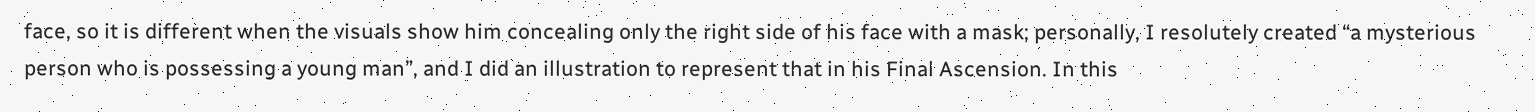face, so it is different when the visuals show him concealing only the right side of his face with a mask; personally, I resolutely created “a mysterious person who is possessing a young man”, and I did an illustration to represent that in his Final Ascension. In this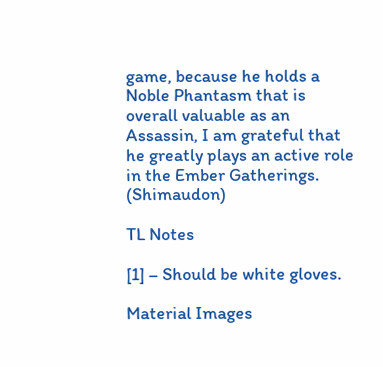game, because he holds a Noble Phantasm that is overall valuable as an Assassin, I am grateful that he greatly plays an active role in the Ember Gatherings. (Shimaudon)

TL Notes

[1] – Should be white gloves.

Material Images